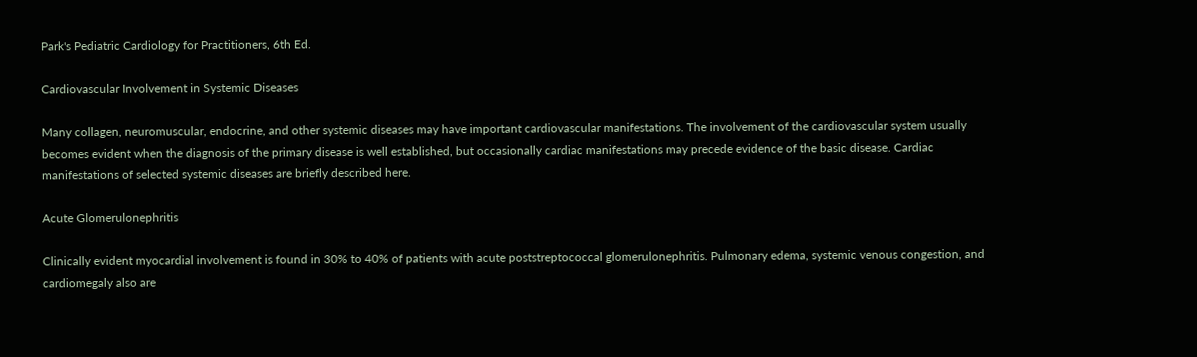Park's Pediatric Cardiology for Practitioners, 6th Ed.

Cardiovascular Involvement in Systemic Diseases

Many collagen, neuromuscular, endocrine, and other systemic diseases may have important cardiovascular manifestations. The involvement of the cardiovascular system usually becomes evident when the diagnosis of the primary disease is well established, but occasionally cardiac manifestations may precede evidence of the basic disease. Cardiac manifestations of selected systemic diseases are briefly described here.

Acute Glomerulonephritis

Clinically evident myocardial involvement is found in 30% to 40% of patients with acute poststreptococcal glomerulonephritis. Pulmonary edema, systemic venous congestion, and cardiomegaly also are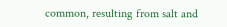common, resulting from salt and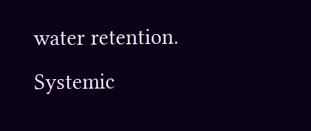water retention. Systemic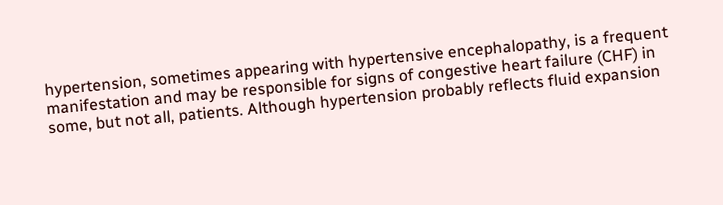hypertension, sometimes appearing with hypertensive encephalopathy, is a frequent manifestation and may be responsible for signs of congestive heart failure (CHF) in some, but not all, patients. Although hypertension probably reflects fluid expansion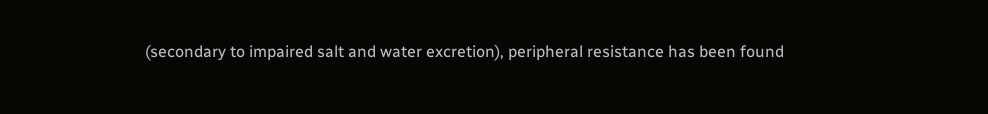(secondary to impaired salt and water excretion), peripheral resistance has been found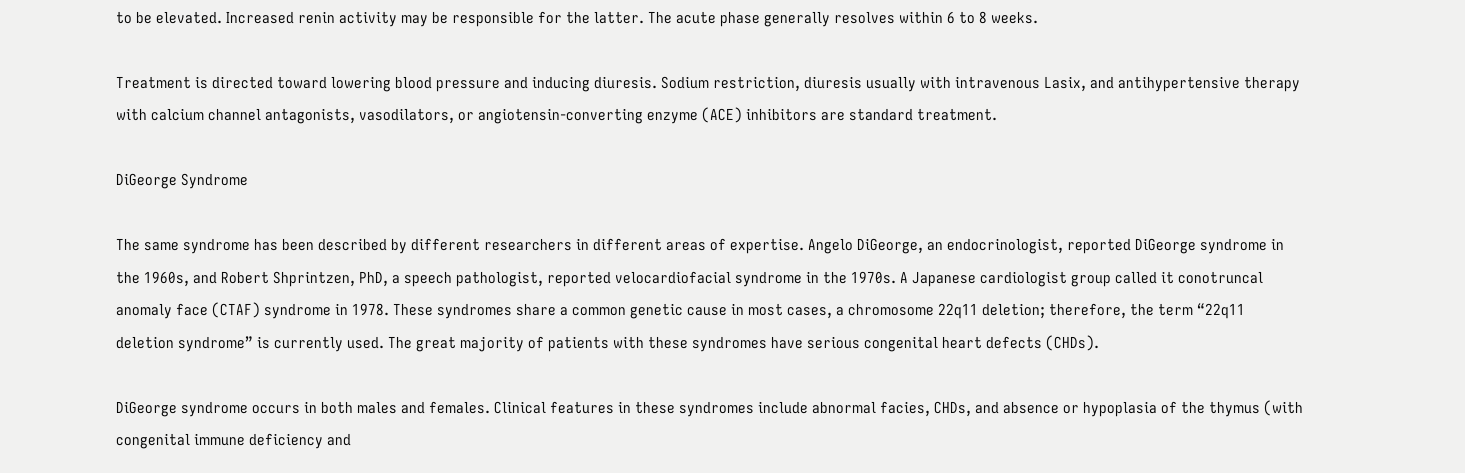to be elevated. Increased renin activity may be responsible for the latter. The acute phase generally resolves within 6 to 8 weeks.

Treatment is directed toward lowering blood pressure and inducing diuresis. Sodium restriction, diuresis usually with intravenous Lasix, and antihypertensive therapy with calcium channel antagonists, vasodilators, or angiotensin-converting enzyme (ACE) inhibitors are standard treatment.

DiGeorge Syndrome

The same syndrome has been described by different researchers in different areas of expertise. Angelo DiGeorge, an endocrinologist, reported DiGeorge syndrome in the 1960s, and Robert Shprintzen, PhD, a speech pathologist, reported velocardiofacial syndrome in the 1970s. A Japanese cardiologist group called it conotruncal anomaly face (CTAF) syndrome in 1978. These syndromes share a common genetic cause in most cases, a chromosome 22q11 deletion; therefore, the term “22q11 deletion syndrome” is currently used. The great majority of patients with these syndromes have serious congenital heart defects (CHDs).

DiGeorge syndrome occurs in both males and females. Clinical features in these syndromes include abnormal facies, CHDs, and absence or hypoplasia of the thymus (with congenital immune deficiency and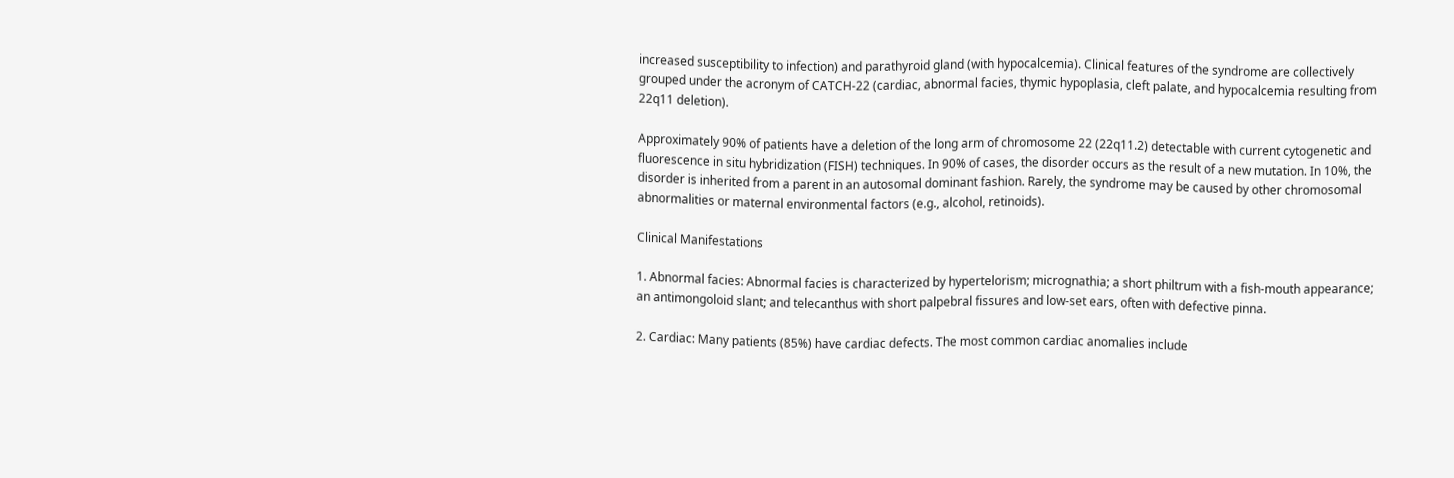increased susceptibility to infection) and parathyroid gland (with hypocalcemia). Clinical features of the syndrome are collectively grouped under the acronym of CATCH-22 (cardiac, abnormal facies, thymic hypoplasia, cleft palate, and hypocalcemia resulting from 22q11 deletion).

Approximately 90% of patients have a deletion of the long arm of chromosome 22 (22q11.2) detectable with current cytogenetic and fluorescence in situ hybridization (FISH) techniques. In 90% of cases, the disorder occurs as the result of a new mutation. In 10%, the disorder is inherited from a parent in an autosomal dominant fashion. Rarely, the syndrome may be caused by other chromosomal abnormalities or maternal environmental factors (e.g., alcohol, retinoids).

Clinical Manifestations

1. Abnormal facies: Abnormal facies is characterized by hypertelorism; micrognathia; a short philtrum with a fish-mouth appearance; an antimongoloid slant; and telecanthus with short palpebral fissures and low-set ears, often with defective pinna.

2. Cardiac: Many patients (85%) have cardiac defects. The most common cardiac anomalies include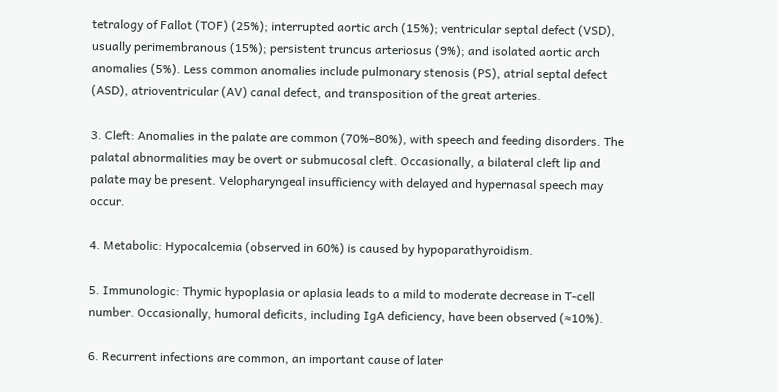tetralogy of Fallot (TOF) (25%); interrupted aortic arch (15%); ventricular septal defect (VSD), usually perimembranous (15%); persistent truncus arteriosus (9%); and isolated aortic arch anomalies (5%). Less common anomalies include pulmonary stenosis (PS), atrial septal defect (ASD), atrioventricular (AV) canal defect, and transposition of the great arteries.

3. Cleft: Anomalies in the palate are common (70%–80%), with speech and feeding disorders. The palatal abnormalities may be overt or submucosal cleft. Occasionally, a bilateral cleft lip and palate may be present. Velopharyngeal insufficiency with delayed and hypernasal speech may occur.

4. Metabolic: Hypocalcemia (observed in 60%) is caused by hypoparathyroidism.

5. Immunologic: Thymic hypoplasia or aplasia leads to a mild to moderate decrease in T-cell number. Occasionally, humoral deficits, including IgA deficiency, have been observed (≈10%).

6. Recurrent infections are common, an important cause of later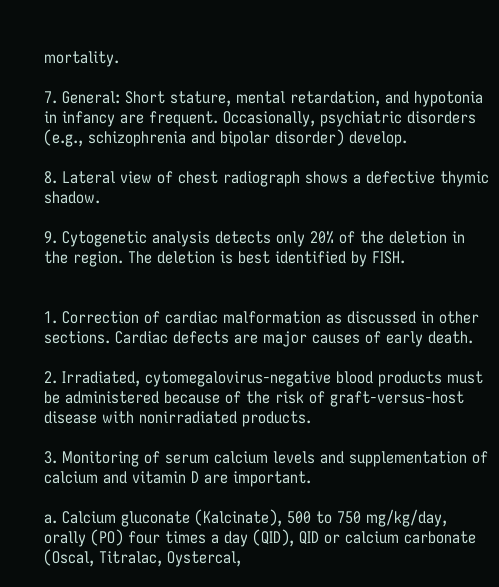mortality.

7. General: Short stature, mental retardation, and hypotonia in infancy are frequent. Occasionally, psychiatric disorders (e.g., schizophrenia and bipolar disorder) develop.

8. Lateral view of chest radiograph shows a defective thymic shadow.

9. Cytogenetic analysis detects only 20% of the deletion in the region. The deletion is best identified by FISH.


1. Correction of cardiac malformation as discussed in other sections. Cardiac defects are major causes of early death.

2. Irradiated, cytomegalovirus-negative blood products must be administered because of the risk of graft-versus-host disease with nonirradiated products.

3. Monitoring of serum calcium levels and supplementation of calcium and vitamin D are important.

a. Calcium gluconate (Kalcinate), 500 to 750 mg/kg/day, orally (PO) four times a day (QID), QID or calcium carbonate (Oscal, Titralac, Oystercal,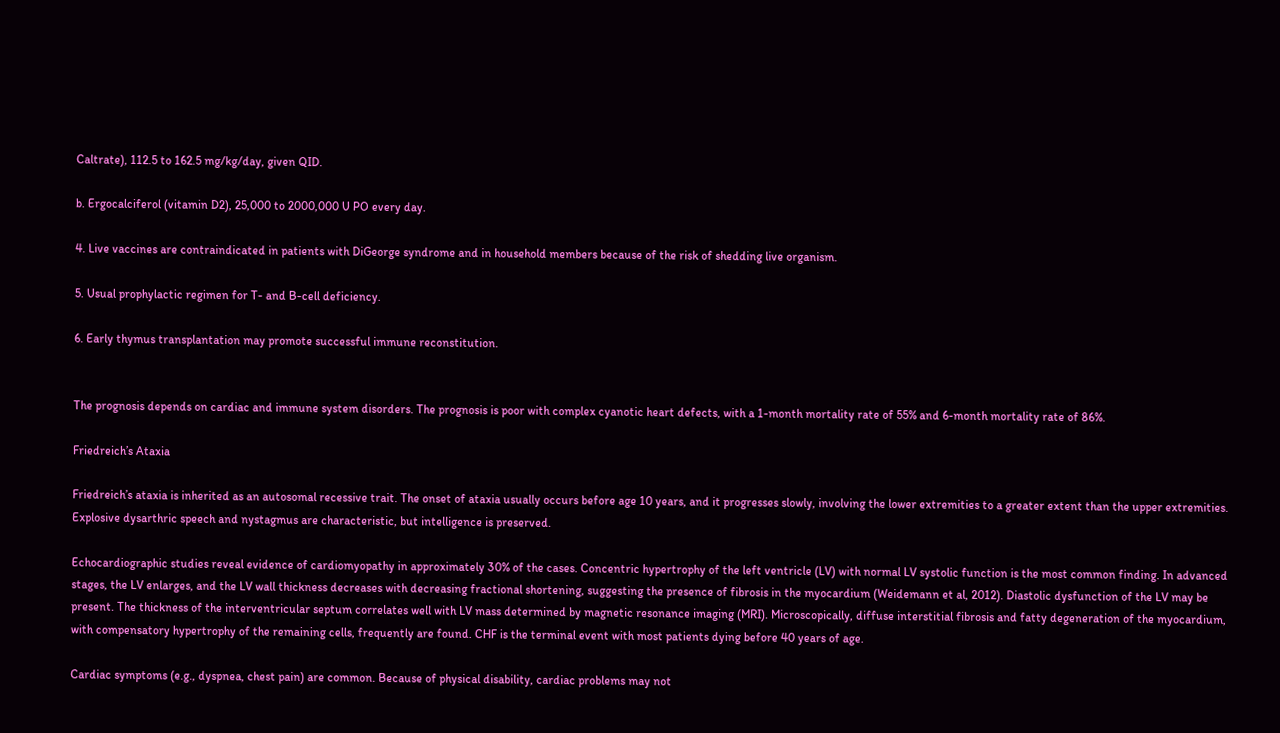Caltrate), 112.5 to 162.5 mg/kg/day, given QID.

b. Ergocalciferol (vitamin D2), 25,000 to 2000,000 U PO every day.

4. Live vaccines are contraindicated in patients with DiGeorge syndrome and in household members because of the risk of shedding live organism.

5. Usual prophylactic regimen for T- and B-cell deficiency.

6. Early thymus transplantation may promote successful immune reconstitution.


The prognosis depends on cardiac and immune system disorders. The prognosis is poor with complex cyanotic heart defects, with a 1-month mortality rate of 55% and 6-month mortality rate of 86%.

Friedreich’s Ataxia

Friedreich’s ataxia is inherited as an autosomal recessive trait. The onset of ataxia usually occurs before age 10 years, and it progresses slowly, involving the lower extremities to a greater extent than the upper extremities. Explosive dysarthric speech and nystagmus are characteristic, but intelligence is preserved.

Echocardiographic studies reveal evidence of cardiomyopathy in approximately 30% of the cases. Concentric hypertrophy of the left ventricle (LV) with normal LV systolic function is the most common finding. In advanced stages, the LV enlarges, and the LV wall thickness decreases with decreasing fractional shortening, suggesting the presence of fibrosis in the myocardium (Weidemann et al, 2012). Diastolic dysfunction of the LV may be present. The thickness of the interventricular septum correlates well with LV mass determined by magnetic resonance imaging (MRI). Microscopically, diffuse interstitial fibrosis and fatty degeneration of the myocardium, with compensatory hypertrophy of the remaining cells, frequently are found. CHF is the terminal event with most patients dying before 40 years of age.

Cardiac symptoms (e.g., dyspnea, chest pain) are common. Because of physical disability, cardiac problems may not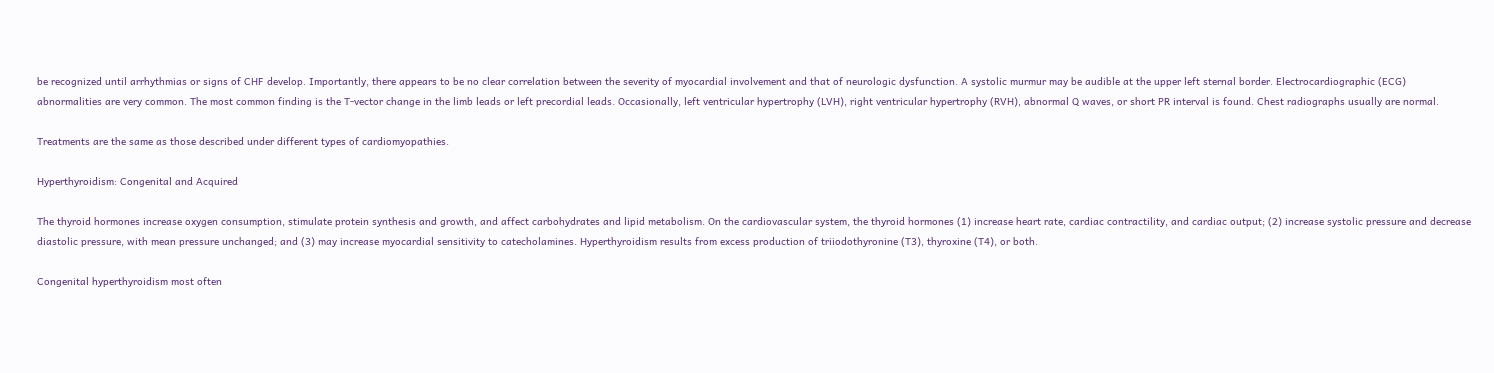be recognized until arrhythmias or signs of CHF develop. Importantly, there appears to be no clear correlation between the severity of myocardial involvement and that of neurologic dysfunction. A systolic murmur may be audible at the upper left sternal border. Electrocardiographic (ECG) abnormalities are very common. The most common finding is the T-vector change in the limb leads or left precordial leads. Occasionally, left ventricular hypertrophy (LVH), right ventricular hypertrophy (RVH), abnormal Q waves, or short PR interval is found. Chest radiographs usually are normal.

Treatments are the same as those described under different types of cardiomyopathies.

Hyperthyroidism: Congenital and Acquired

The thyroid hormones increase oxygen consumption, stimulate protein synthesis and growth, and affect carbohydrates and lipid metabolism. On the cardiovascular system, the thyroid hormones (1) increase heart rate, cardiac contractility, and cardiac output; (2) increase systolic pressure and decrease diastolic pressure, with mean pressure unchanged; and (3) may increase myocardial sensitivity to catecholamines. Hyperthyroidism results from excess production of triiodothyronine (T3), thyroxine (T4), or both.

Congenital hyperthyroidism most often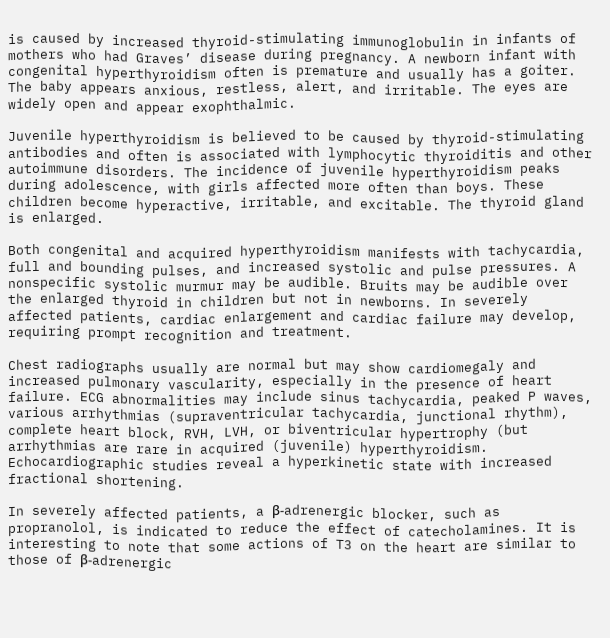is caused by increased thyroid-stimulating immunoglobulin in infants of mothers who had Graves’ disease during pregnancy. A newborn infant with congenital hyperthyroidism often is premature and usually has a goiter. The baby appears anxious, restless, alert, and irritable. The eyes are widely open and appear exophthalmic.

Juvenile hyperthyroidism is believed to be caused by thyroid-stimulating antibodies and often is associated with lymphocytic thyroiditis and other autoimmune disorders. The incidence of juvenile hyperthyroidism peaks during adolescence, with girls affected more often than boys. These children become hyperactive, irritable, and excitable. The thyroid gland is enlarged.

Both congenital and acquired hyperthyroidism manifests with tachycardia, full and bounding pulses, and increased systolic and pulse pressures. A nonspecific systolic murmur may be audible. Bruits may be audible over the enlarged thyroid in children but not in newborns. In severely affected patients, cardiac enlargement and cardiac failure may develop, requiring prompt recognition and treatment.

Chest radiographs usually are normal but may show cardiomegaly and increased pulmonary vascularity, especially in the presence of heart failure. ECG abnormalities may include sinus tachycardia, peaked P waves, various arrhythmias (supraventricular tachycardia, junctional rhythm), complete heart block, RVH, LVH, or biventricular hypertrophy (but arrhythmias are rare in acquired (juvenile) hyperthyroidism. Echocardiographic studies reveal a hyperkinetic state with increased fractional shortening.

In severely affected patients, a β-adrenergic blocker, such as propranolol, is indicated to reduce the effect of catecholamines. It is interesting to note that some actions of T3 on the heart are similar to those of β-adrenergic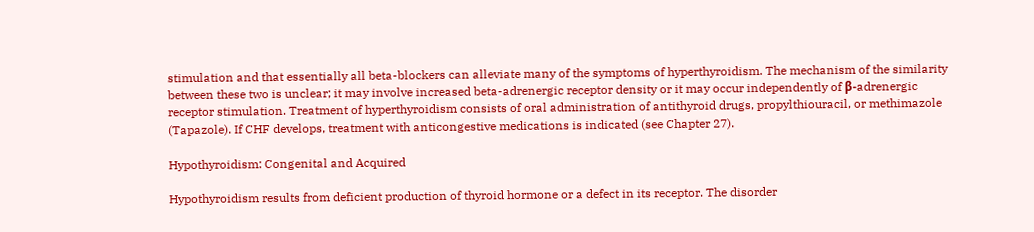stimulation and that essentially all beta-blockers can alleviate many of the symptoms of hyperthyroidism. The mechanism of the similarity between these two is unclear; it may involve increased beta-adrenergic receptor density or it may occur independently of β-adrenergic receptor stimulation. Treatment of hyperthyroidism consists of oral administration of antithyroid drugs, propylthiouracil, or methimazole (Tapazole). If CHF develops, treatment with anticongestive medications is indicated (see Chapter 27).

Hypothyroidism: Congenital and Acquired

Hypothyroidism results from deficient production of thyroid hormone or a defect in its receptor. The disorder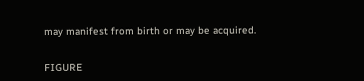may manifest from birth or may be acquired.


FIGURE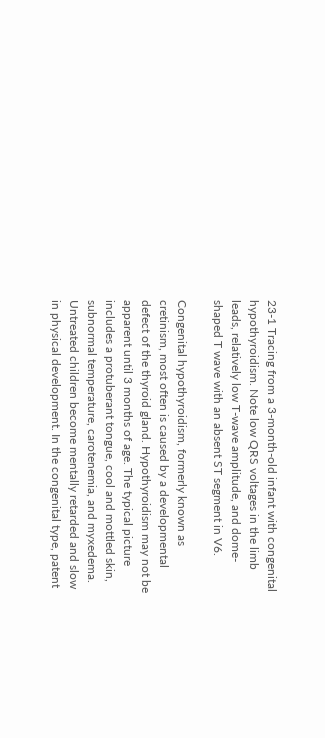23-1 Tracing from a 3-month-old infant with congenital hypothyroidism. Note low QRS voltages in the limb leads, relatively low T-wave amplitude, and dome-shaped T wave with an absent ST segment in V6.

Congenital hypothyroidism, formerly known as cretinism, most often is caused by a developmental defect of the thyroid gland. Hypothyroidism may not be apparent until 3 months of age. The typical picture includes a protuberant tongue, cool and mottled skin, subnormal temperature, carotenemia, and myxedema. Untreated children become mentally retarded and slow in physical development. In the congenital type, patent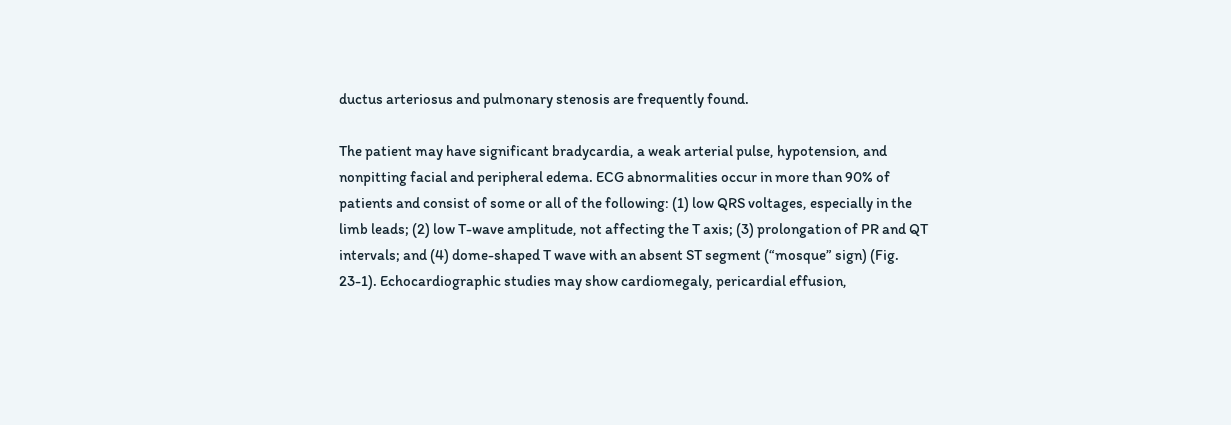ductus arteriosus and pulmonary stenosis are frequently found.

The patient may have significant bradycardia, a weak arterial pulse, hypotension, and nonpitting facial and peripheral edema. ECG abnormalities occur in more than 90% of patients and consist of some or all of the following: (1) low QRS voltages, especially in the limb leads; (2) low T-wave amplitude, not affecting the T axis; (3) prolongation of PR and QT intervals; and (4) dome-shaped T wave with an absent ST segment (“mosque” sign) (Fig. 23-1). Echocardiographic studies may show cardiomegaly, pericardial effusion,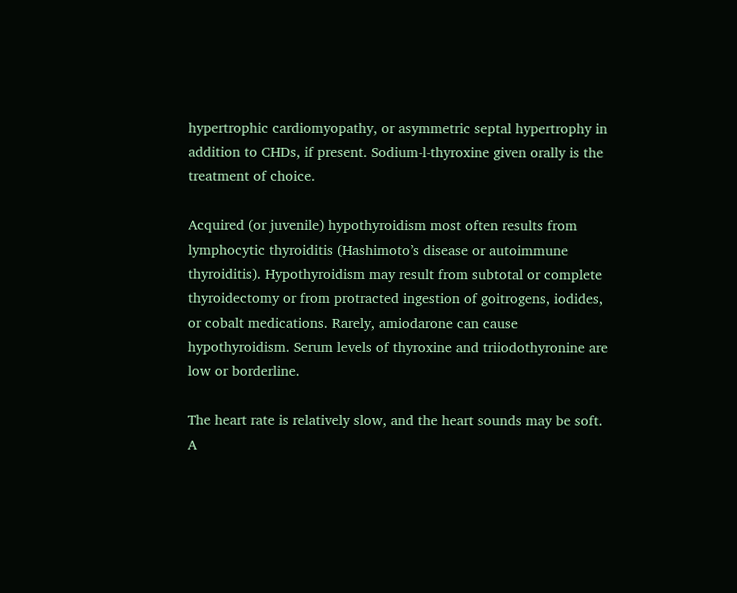hypertrophic cardiomyopathy, or asymmetric septal hypertrophy in addition to CHDs, if present. Sodium-l-thyroxine given orally is the treatment of choice.

Acquired (or juvenile) hypothyroidism most often results from lymphocytic thyroiditis (Hashimoto’s disease or autoimmune thyroiditis). Hypothyroidism may result from subtotal or complete thyroidectomy or from protracted ingestion of goitrogens, iodides, or cobalt medications. Rarely, amiodarone can cause hypothyroidism. Serum levels of thyroxine and triiodothyronine are low or borderline.

The heart rate is relatively slow, and the heart sounds may be soft. A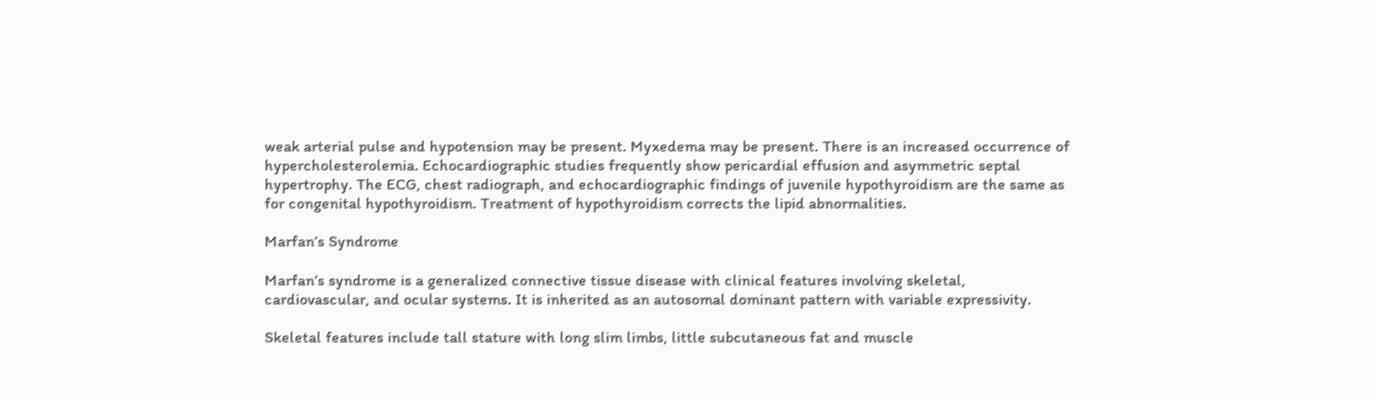weak arterial pulse and hypotension may be present. Myxedema may be present. There is an increased occurrence of hypercholesterolemia. Echocardiographic studies frequently show pericardial effusion and asymmetric septal hypertrophy. The ECG, chest radiograph, and echocardiographic findings of juvenile hypothyroidism are the same as for congenital hypothyroidism. Treatment of hypothyroidism corrects the lipid abnormalities.

Marfan’s Syndrome

Marfan’s syndrome is a generalized connective tissue disease with clinical features involving skeletal, cardiovascular, and ocular systems. It is inherited as an autosomal dominant pattern with variable expressivity.

Skeletal features include tall stature with long slim limbs, little subcutaneous fat and muscle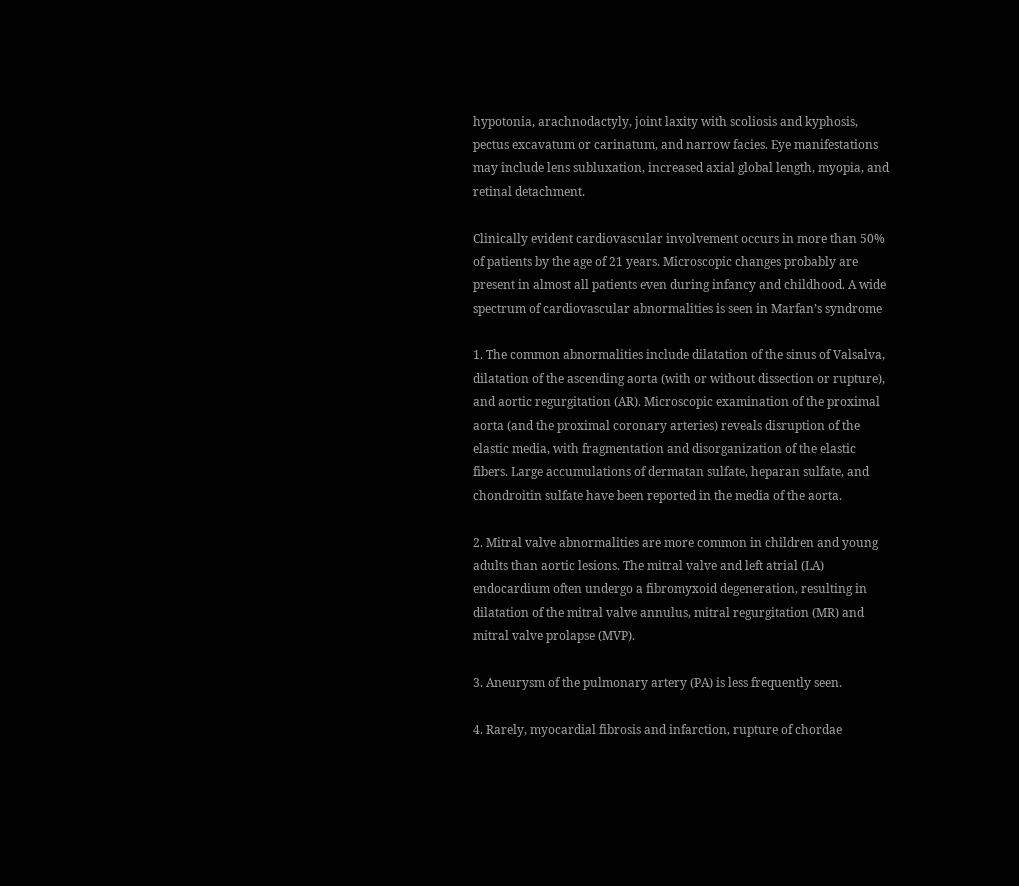hypotonia, arachnodactyly, joint laxity with scoliosis and kyphosis, pectus excavatum or carinatum, and narrow facies. Eye manifestations may include lens subluxation, increased axial global length, myopia, and retinal detachment.

Clinically evident cardiovascular involvement occurs in more than 50% of patients by the age of 21 years. Microscopic changes probably are present in almost all patients even during infancy and childhood. A wide spectrum of cardiovascular abnormalities is seen in Marfan’s syndrome

1. The common abnormalities include dilatation of the sinus of Valsalva, dilatation of the ascending aorta (with or without dissection or rupture), and aortic regurgitation (AR). Microscopic examination of the proximal aorta (and the proximal coronary arteries) reveals disruption of the elastic media, with fragmentation and disorganization of the elastic fibers. Large accumulations of dermatan sulfate, heparan sulfate, and chondroitin sulfate have been reported in the media of the aorta.

2. Mitral valve abnormalities are more common in children and young adults than aortic lesions. The mitral valve and left atrial (LA) endocardium often undergo a fibromyxoid degeneration, resulting in dilatation of the mitral valve annulus, mitral regurgitation (MR) and mitral valve prolapse (MVP).

3. Aneurysm of the pulmonary artery (PA) is less frequently seen.

4. Rarely, myocardial fibrosis and infarction, rupture of chordae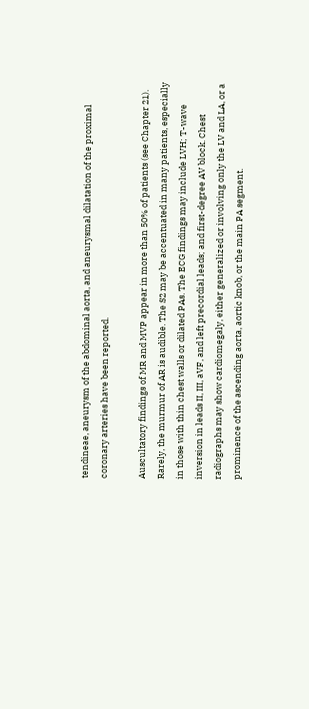tendineae, aneurysm of the abdominal aorta, and aneurysmal dilatation of the proximal coronary arteries have been reported.

Auscultatory findings of MR and MVP appear in more than 50% of patients (see Chapter 21). Rarely, the murmur of AR is audible. The S2 may be accentuated in many patients, especially in those with thin chest walls or dilated PAs. The ECG findings may include LVH; T-wave inversion in leads II, III, aVF, and left precordial leads; and first-degree AV block. Chest radiographs may show cardiomegaly, either generalized or involving only the LV and LA, or a prominence of the ascending aorta, aortic knob, or the main PA segment.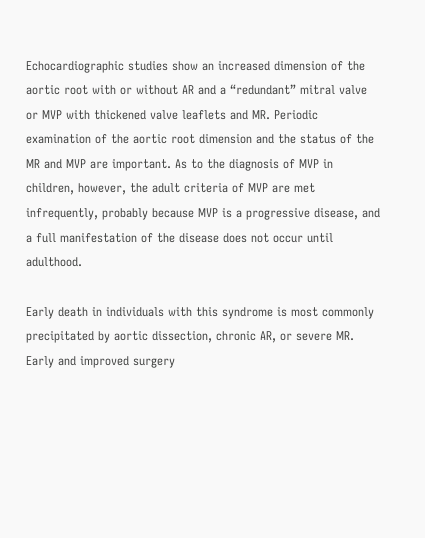Echocardiographic studies show an increased dimension of the aortic root with or without AR and a “redundant” mitral valve or MVP with thickened valve leaflets and MR. Periodic examination of the aortic root dimension and the status of the MR and MVP are important. As to the diagnosis of MVP in children, however, the adult criteria of MVP are met infrequently, probably because MVP is a progressive disease, and a full manifestation of the disease does not occur until adulthood.

Early death in individuals with this syndrome is most commonly precipitated by aortic dissection, chronic AR, or severe MR. Early and improved surgery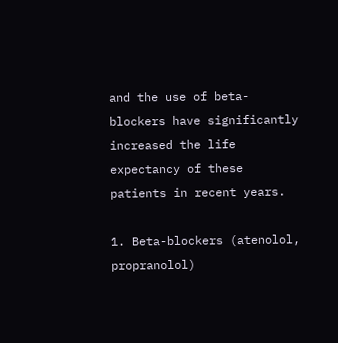and the use of beta-blockers have significantly increased the life expectancy of these patients in recent years.

1. Beta-blockers (atenolol, propranolol)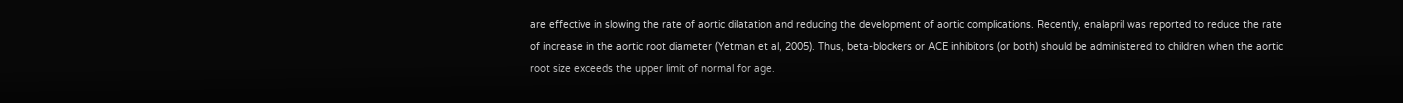are effective in slowing the rate of aortic dilatation and reducing the development of aortic complications. Recently, enalapril was reported to reduce the rate of increase in the aortic root diameter (Yetman et al, 2005). Thus, beta-blockers or ACE inhibitors (or both) should be administered to children when the aortic root size exceeds the upper limit of normal for age.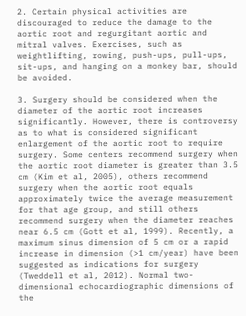2. Certain physical activities are discouraged to reduce the damage to the aortic root and regurgitant aortic and mitral valves. Exercises, such as weightlifting, rowing, push-ups, pull-ups, sit-ups, and hanging on a monkey bar, should be avoided.

3. Surgery should be considered when the diameter of the aortic root increases significantly. However, there is controversy as to what is considered significant enlargement of the aortic root to require surgery. Some centers recommend surgery when the aortic root diameter is greater than 3.5 cm (Kim et al, 2005), others recommend surgery when the aortic root equals approximately twice the average measurement for that age group, and still others recommend surgery when the diameter reaches near 6.5 cm (Gott et al, 1999). Recently, a maximum sinus dimension of 5 cm or a rapid increase in dimension (>1 cm/year) have been suggested as indications for surgery (Tweddell et al, 2012). Normal two-dimensional echocardiographic dimensions of the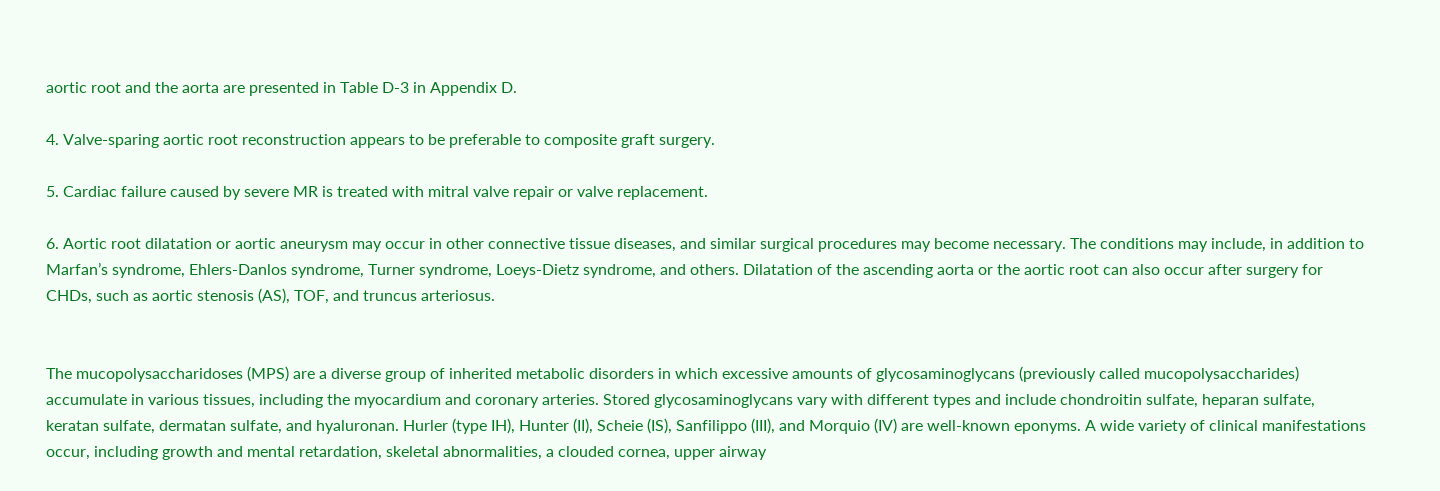aortic root and the aorta are presented in Table D-3 in Appendix D.

4. Valve-sparing aortic root reconstruction appears to be preferable to composite graft surgery.

5. Cardiac failure caused by severe MR is treated with mitral valve repair or valve replacement.

6. Aortic root dilatation or aortic aneurysm may occur in other connective tissue diseases, and similar surgical procedures may become necessary. The conditions may include, in addition to Marfan’s syndrome, Ehlers-Danlos syndrome, Turner syndrome, Loeys-Dietz syndrome, and others. Dilatation of the ascending aorta or the aortic root can also occur after surgery for CHDs, such as aortic stenosis (AS), TOF, and truncus arteriosus.


The mucopolysaccharidoses (MPS) are a diverse group of inherited metabolic disorders in which excessive amounts of glycosaminoglycans (previously called mucopolysaccharides) accumulate in various tissues, including the myocardium and coronary arteries. Stored glycosaminoglycans vary with different types and include chondroitin sulfate, heparan sulfate, keratan sulfate, dermatan sulfate, and hyaluronan. Hurler (type IH), Hunter (II), Scheie (IS), Sanfilippo (III), and Morquio (IV) are well-known eponyms. A wide variety of clinical manifestations occur, including growth and mental retardation, skeletal abnormalities, a clouded cornea, upper airway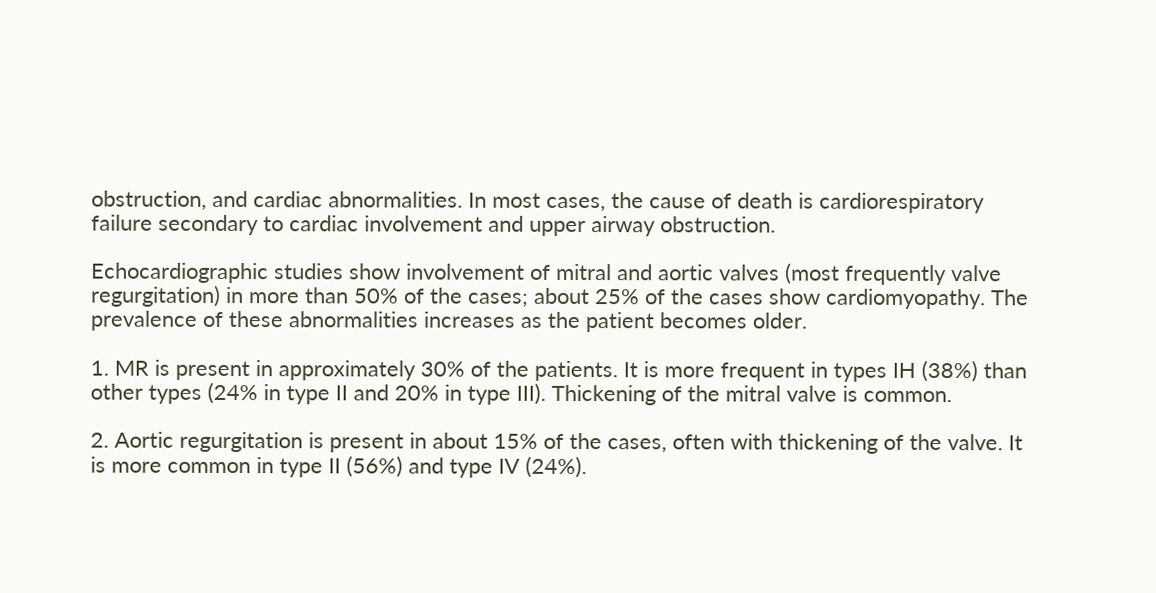obstruction, and cardiac abnormalities. In most cases, the cause of death is cardiorespiratory failure secondary to cardiac involvement and upper airway obstruction.

Echocardiographic studies show involvement of mitral and aortic valves (most frequently valve regurgitation) in more than 50% of the cases; about 25% of the cases show cardiomyopathy. The prevalence of these abnormalities increases as the patient becomes older.

1. MR is present in approximately 30% of the patients. It is more frequent in types IH (38%) than other types (24% in type II and 20% in type III). Thickening of the mitral valve is common.

2. Aortic regurgitation is present in about 15% of the cases, often with thickening of the valve. It is more common in type II (56%) and type IV (24%).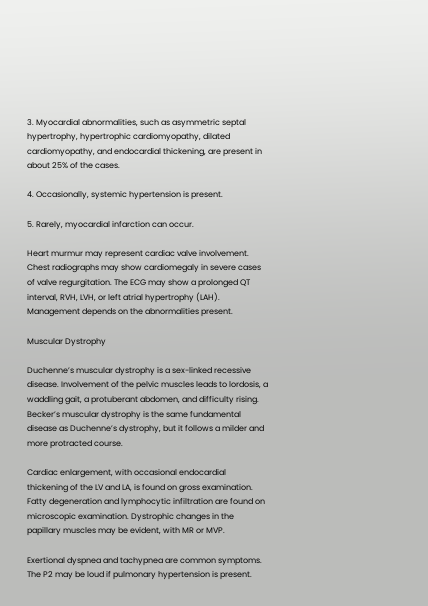3. Myocardial abnormalities, such as asymmetric septal hypertrophy, hypertrophic cardiomyopathy, dilated cardiomyopathy, and endocardial thickening, are present in about 25% of the cases.

4. Occasionally, systemic hypertension is present.

5. Rarely, myocardial infarction can occur.

Heart murmur may represent cardiac valve involvement. Chest radiographs may show cardiomegaly in severe cases of valve regurgitation. The ECG may show a prolonged QT interval, RVH, LVH, or left atrial hypertrophy (LAH). Management depends on the abnormalities present.

Muscular Dystrophy

Duchenne’s muscular dystrophy is a sex-linked recessive disease. Involvement of the pelvic muscles leads to lordosis, a waddling gait, a protuberant abdomen, and difficulty rising. Becker’s muscular dystrophy is the same fundamental disease as Duchenne’s dystrophy, but it follows a milder and more protracted course.

Cardiac enlargement, with occasional endocardial thickening of the LV and LA, is found on gross examination. Fatty degeneration and lymphocytic infiltration are found on microscopic examination. Dystrophic changes in the papillary muscles may be evident, with MR or MVP.

Exertional dyspnea and tachypnea are common symptoms. The P2 may be loud if pulmonary hypertension is present.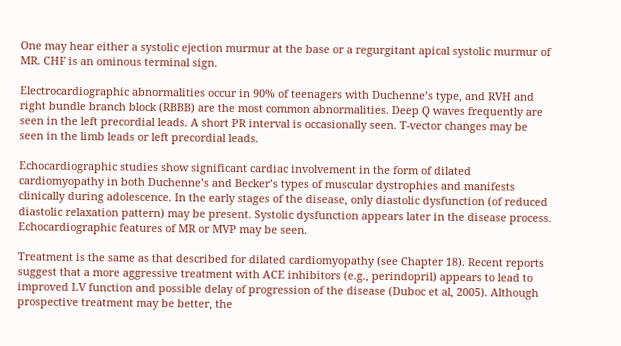One may hear either a systolic ejection murmur at the base or a regurgitant apical systolic murmur of MR. CHF is an ominous terminal sign.

Electrocardiographic abnormalities occur in 90% of teenagers with Duchenne’s type, and RVH and right bundle branch block (RBBB) are the most common abnormalities. Deep Q waves frequently are seen in the left precordial leads. A short PR interval is occasionally seen. T-vector changes may be seen in the limb leads or left precordial leads.

Echocardiographic studies show significant cardiac involvement in the form of dilated cardiomyopathy in both Duchenne’s and Becker’s types of muscular dystrophies and manifests clinically during adolescence. In the early stages of the disease, only diastolic dysfunction (of reduced diastolic relaxation pattern) may be present. Systolic dysfunction appears later in the disease process. Echocardiographic features of MR or MVP may be seen.

Treatment is the same as that described for dilated cardiomyopathy (see Chapter 18). Recent reports suggest that a more aggressive treatment with ACE inhibitors (e.g., perindopril) appears to lead to improved LV function and possible delay of progression of the disease (Duboc et al, 2005). Although prospective treatment may be better, the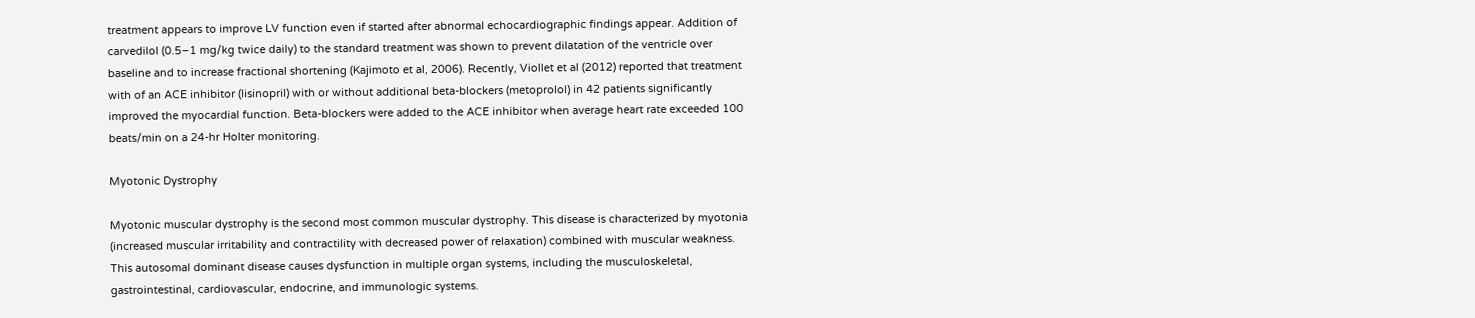treatment appears to improve LV function even if started after abnormal echocardiographic findings appear. Addition of carvedilol (0.5–1 mg/kg twice daily) to the standard treatment was shown to prevent dilatation of the ventricle over baseline and to increase fractional shortening (Kajimoto et al, 2006). Recently, Viollet et al (2012) reported that treatment with of an ACE inhibitor (lisinopril) with or without additional beta-blockers (metoprolol) in 42 patients significantly improved the myocardial function. Beta-blockers were added to the ACE inhibitor when average heart rate exceeded 100 beats/min on a 24-hr Holter monitoring.

Myotonic Dystrophy

Myotonic muscular dystrophy is the second most common muscular dystrophy. This disease is characterized by myotonia (increased muscular irritability and contractility with decreased power of relaxation) combined with muscular weakness. This autosomal dominant disease causes dysfunction in multiple organ systems, including the musculoskeletal, gastrointestinal, cardiovascular, endocrine, and immunologic systems.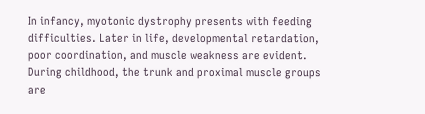In infancy, myotonic dystrophy presents with feeding difficulties. Later in life, developmental retardation, poor coordination, and muscle weakness are evident. During childhood, the trunk and proximal muscle groups are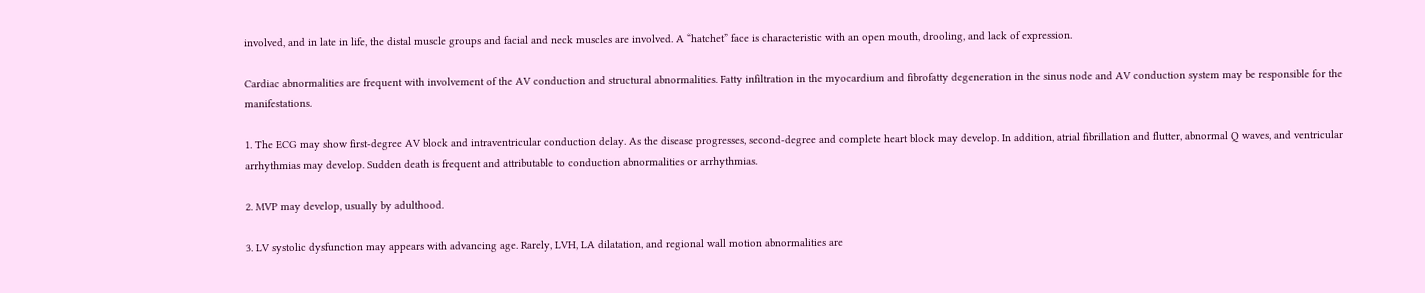involved, and in late in life, the distal muscle groups and facial and neck muscles are involved. A “hatchet” face is characteristic with an open mouth, drooling, and lack of expression.

Cardiac abnormalities are frequent with involvement of the AV conduction and structural abnormalities. Fatty infiltration in the myocardium and fibrofatty degeneration in the sinus node and AV conduction system may be responsible for the manifestations.

1. The ECG may show first-degree AV block and intraventricular conduction delay. As the disease progresses, second-degree and complete heart block may develop. In addition, atrial fibrillation and flutter, abnormal Q waves, and ventricular arrhythmias may develop. Sudden death is frequent and attributable to conduction abnormalities or arrhythmias.

2. MVP may develop, usually by adulthood.

3. LV systolic dysfunction may appears with advancing age. Rarely, LVH, LA dilatation, and regional wall motion abnormalities are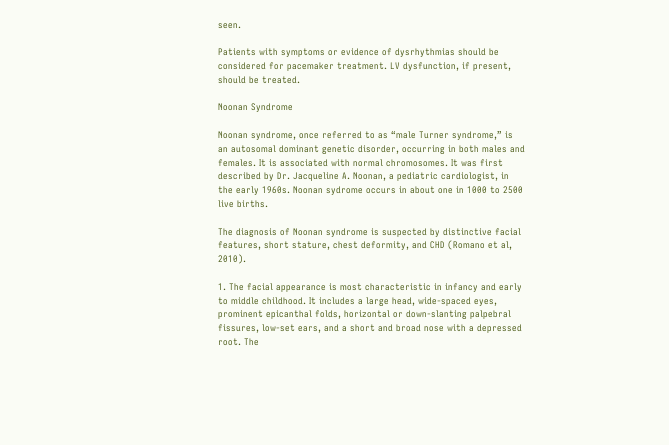seen.

Patients with symptoms or evidence of dysrhythmias should be considered for pacemaker treatment. LV dysfunction, if present, should be treated.

Noonan Syndrome

Noonan syndrome, once referred to as “male Turner syndrome,” is an autosomal dominant genetic disorder, occurring in both males and females. It is associated with normal chromosomes. It was first described by Dr. Jacqueline A. Noonan, a pediatric cardiologist, in the early 1960s. Noonan sydrome occurs in about one in 1000 to 2500 live births.

The diagnosis of Noonan syndrome is suspected by distinctive facial features, short stature, chest deformity, and CHD (Romano et al, 2010).

1. The facial appearance is most characteristic in infancy and early to middle childhood. It includes a large head, wide-spaced eyes, prominent epicanthal folds, horizontal or down-slanting palpebral fissures, low-set ears, and a short and broad nose with a depressed root. The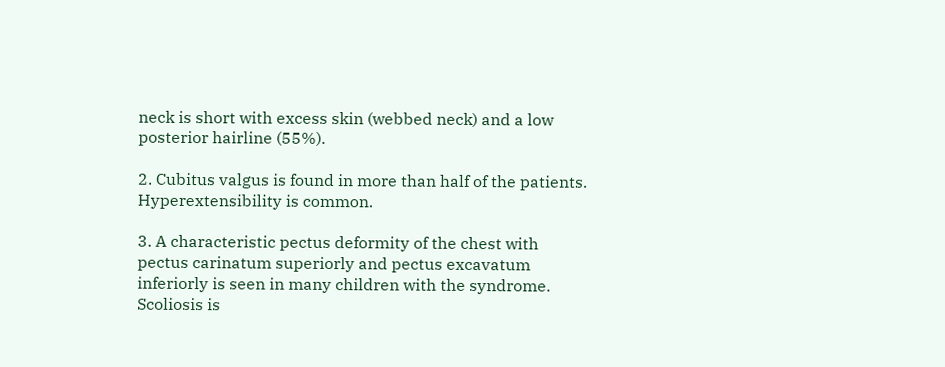neck is short with excess skin (webbed neck) and a low posterior hairline (55%).

2. Cubitus valgus is found in more than half of the patients. Hyperextensibility is common.

3. A characteristic pectus deformity of the chest with pectus carinatum superiorly and pectus excavatum inferiorly is seen in many children with the syndrome. Scoliosis is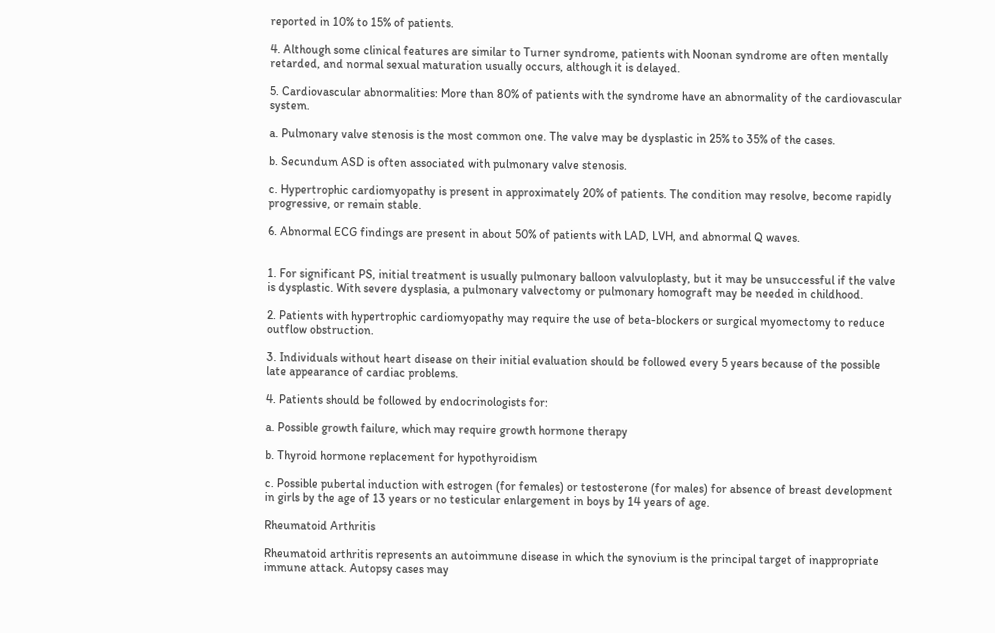reported in 10% to 15% of patients.

4. Although some clinical features are similar to Turner syndrome, patients with Noonan syndrome are often mentally retarded, and normal sexual maturation usually occurs, although it is delayed.

5. Cardiovascular abnormalities: More than 80% of patients with the syndrome have an abnormality of the cardiovascular system.

a. Pulmonary valve stenosis is the most common one. The valve may be dysplastic in 25% to 35% of the cases.

b. Secundum ASD is often associated with pulmonary valve stenosis.

c. Hypertrophic cardiomyopathy is present in approximately 20% of patients. The condition may resolve, become rapidly progressive, or remain stable.

6. Abnormal ECG findings are present in about 50% of patients with LAD, LVH, and abnormal Q waves.


1. For significant PS, initial treatment is usually pulmonary balloon valvuloplasty, but it may be unsuccessful if the valve is dysplastic. With severe dysplasia, a pulmonary valvectomy or pulmonary homograft may be needed in childhood.

2. Patients with hypertrophic cardiomyopathy may require the use of beta-blockers or surgical myomectomy to reduce outflow obstruction.

3. Individuals without heart disease on their initial evaluation should be followed every 5 years because of the possible late appearance of cardiac problems.

4. Patients should be followed by endocrinologists for:

a. Possible growth failure, which may require growth hormone therapy

b. Thyroid hormone replacement for hypothyroidism

c. Possible pubertal induction with estrogen (for females) or testosterone (for males) for absence of breast development in girls by the age of 13 years or no testicular enlargement in boys by 14 years of age.

Rheumatoid Arthritis

Rheumatoid arthritis represents an autoimmune disease in which the synovium is the principal target of inappropriate immune attack. Autopsy cases may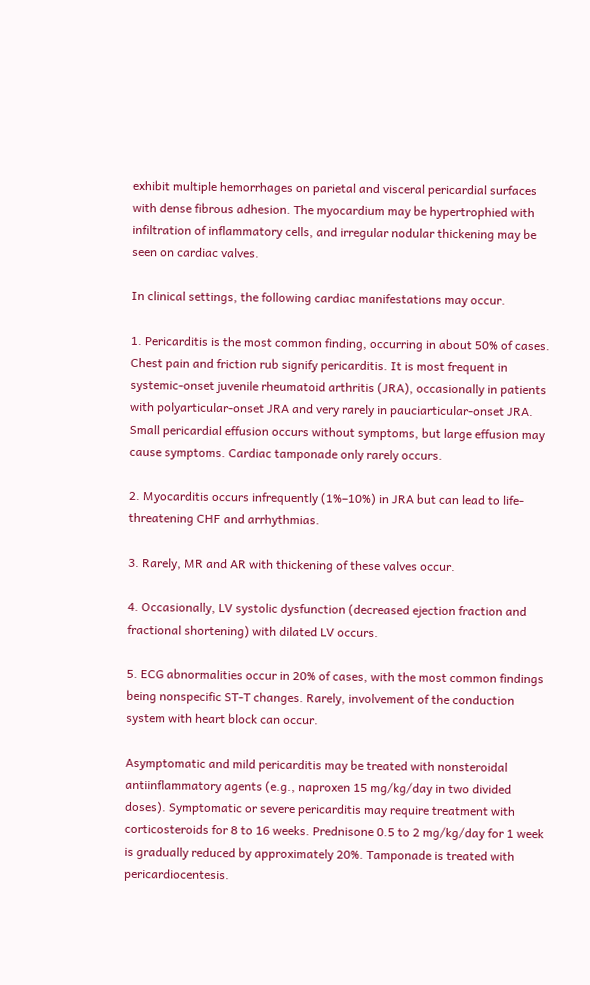exhibit multiple hemorrhages on parietal and visceral pericardial surfaces with dense fibrous adhesion. The myocardium may be hypertrophied with infiltration of inflammatory cells, and irregular nodular thickening may be seen on cardiac valves.

In clinical settings, the following cardiac manifestations may occur.

1. Pericarditis is the most common finding, occurring in about 50% of cases. Chest pain and friction rub signify pericarditis. It is most frequent in systemic-onset juvenile rheumatoid arthritis (JRA), occasionally in patients with polyarticular-onset JRA and very rarely in pauciarticular-onset JRA. Small pericardial effusion occurs without symptoms, but large effusion may cause symptoms. Cardiac tamponade only rarely occurs.

2. Myocarditis occurs infrequently (1%–10%) in JRA but can lead to life-threatening CHF and arrhythmias.

3. Rarely, MR and AR with thickening of these valves occur.

4. Occasionally, LV systolic dysfunction (decreased ejection fraction and fractional shortening) with dilated LV occurs.

5. ECG abnormalities occur in 20% of cases, with the most common findings being nonspecific ST-T changes. Rarely, involvement of the conduction system with heart block can occur.

Asymptomatic and mild pericarditis may be treated with nonsteroidal antiinflammatory agents (e.g., naproxen 15 mg/kg/day in two divided doses). Symptomatic or severe pericarditis may require treatment with corticosteroids for 8 to 16 weeks. Prednisone 0.5 to 2 mg/kg/day for 1 week is gradually reduced by approximately 20%. Tamponade is treated with pericardiocentesis.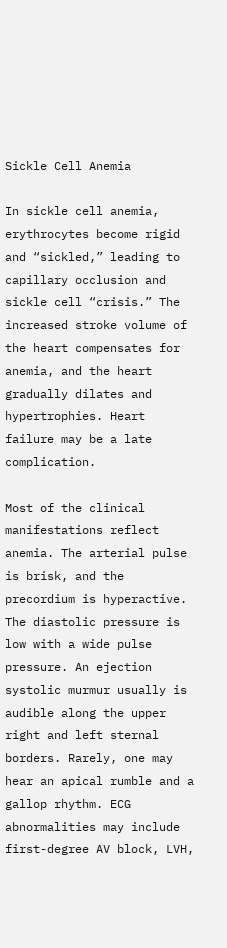Sickle Cell Anemia

In sickle cell anemia, erythrocytes become rigid and “sickled,” leading to capillary occlusion and sickle cell “crisis.” The increased stroke volume of the heart compensates for anemia, and the heart gradually dilates and hypertrophies. Heart failure may be a late complication.

Most of the clinical manifestations reflect anemia. The arterial pulse is brisk, and the precordium is hyperactive. The diastolic pressure is low with a wide pulse pressure. An ejection systolic murmur usually is audible along the upper right and left sternal borders. Rarely, one may hear an apical rumble and a gallop rhythm. ECG abnormalities may include first-degree AV block, LVH,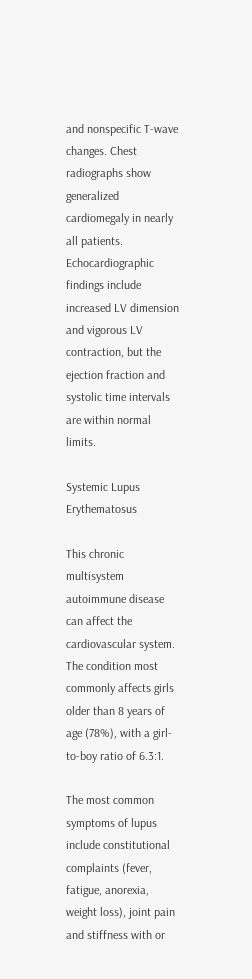and nonspecific T-wave changes. Chest radiographs show generalized cardiomegaly in nearly all patients. Echocardiographic findings include increased LV dimension and vigorous LV contraction, but the ejection fraction and systolic time intervals are within normal limits.

Systemic Lupus Erythematosus

This chronic multisystem autoimmune disease can affect the cardiovascular system. The condition most commonly affects girls older than 8 years of age (78%), with a girl-to-boy ratio of 6.3:1.

The most common symptoms of lupus include constitutional complaints (fever, fatigue, anorexia, weight loss), joint pain and stiffness with or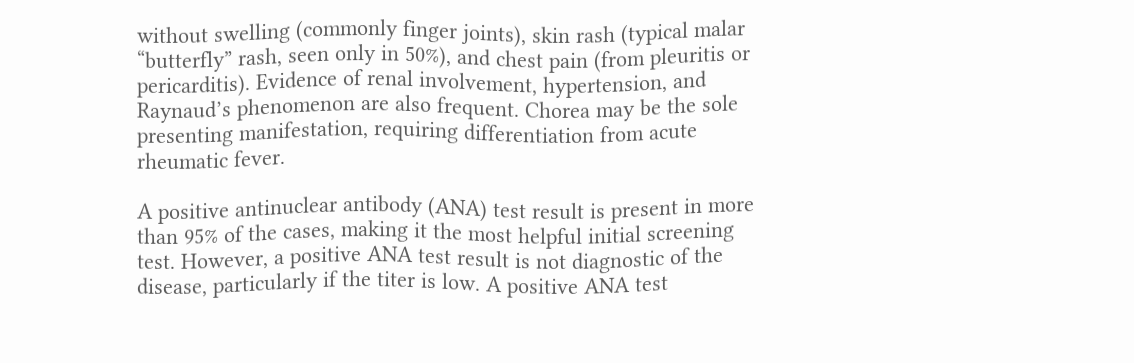without swelling (commonly finger joints), skin rash (typical malar “butterfly” rash, seen only in 50%), and chest pain (from pleuritis or pericarditis). Evidence of renal involvement, hypertension, and Raynaud’s phenomenon are also frequent. Chorea may be the sole presenting manifestation, requiring differentiation from acute rheumatic fever.

A positive antinuclear antibody (ANA) test result is present in more than 95% of the cases, making it the most helpful initial screening test. However, a positive ANA test result is not diagnostic of the disease, particularly if the titer is low. A positive ANA test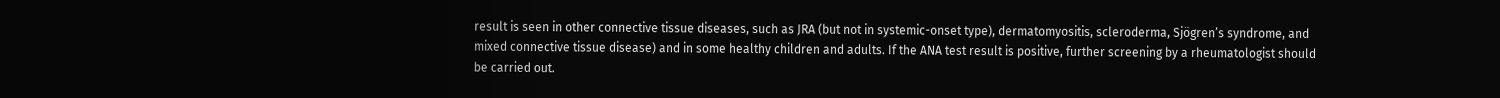result is seen in other connective tissue diseases, such as JRA (but not in systemic-onset type), dermatomyositis, scleroderma, Sjögren’s syndrome, and mixed connective tissue disease) and in some healthy children and adults. If the ANA test result is positive, further screening by a rheumatologist should be carried out.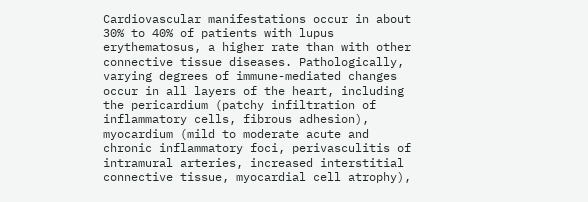Cardiovascular manifestations occur in about 30% to 40% of patients with lupus erythematosus, a higher rate than with other connective tissue diseases. Pathologically, varying degrees of immune-mediated changes occur in all layers of the heart, including the pericardium (patchy infiltration of inflammatory cells, fibrous adhesion), myocardium (mild to moderate acute and chronic inflammatory foci, perivasculitis of intramural arteries, increased interstitial connective tissue, myocardial cell atrophy),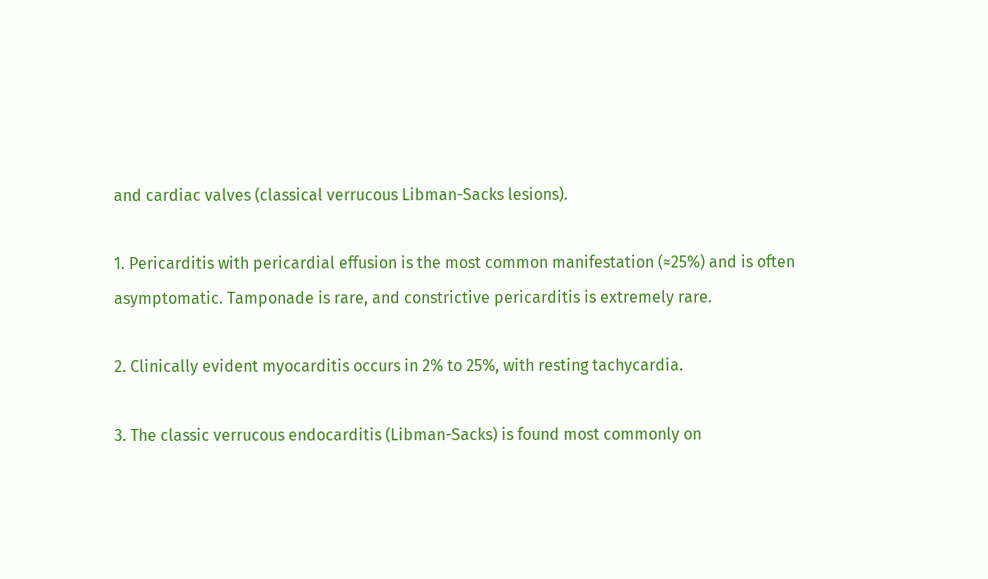and cardiac valves (classical verrucous Libman-Sacks lesions).

1. Pericarditis with pericardial effusion is the most common manifestation (≈25%) and is often asymptomatic. Tamponade is rare, and constrictive pericarditis is extremely rare.

2. Clinically evident myocarditis occurs in 2% to 25%, with resting tachycardia.

3. The classic verrucous endocarditis (Libman-Sacks) is found most commonly on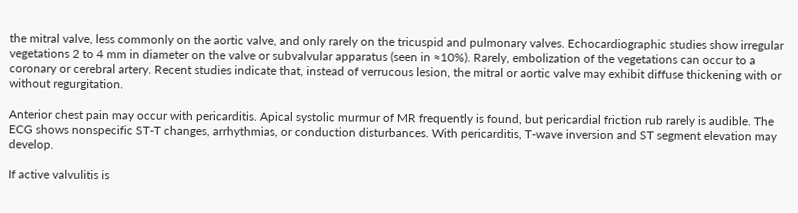the mitral valve, less commonly on the aortic valve, and only rarely on the tricuspid and pulmonary valves. Echocardiographic studies show irregular vegetations 2 to 4 mm in diameter on the valve or subvalvular apparatus (seen in ≈10%). Rarely, embolization of the vegetations can occur to a coronary or cerebral artery. Recent studies indicate that, instead of verrucous lesion, the mitral or aortic valve may exhibit diffuse thickening with or without regurgitation.

Anterior chest pain may occur with pericarditis. Apical systolic murmur of MR frequently is found, but pericardial friction rub rarely is audible. The ECG shows nonspecific ST-T changes, arrhythmias, or conduction disturbances. With pericarditis, T-wave inversion and ST segment elevation may develop.

If active valvulitis is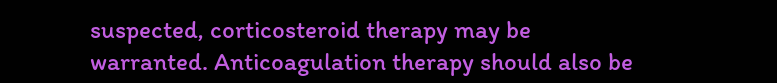suspected, corticosteroid therapy may be warranted. Anticoagulation therapy should also be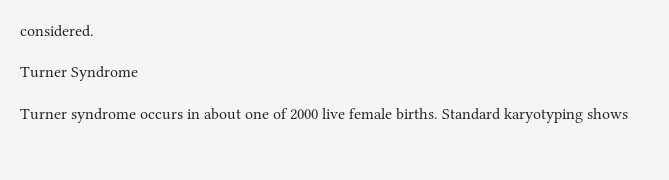considered.

Turner Syndrome

Turner syndrome occurs in about one of 2000 live female births. Standard karyotyping shows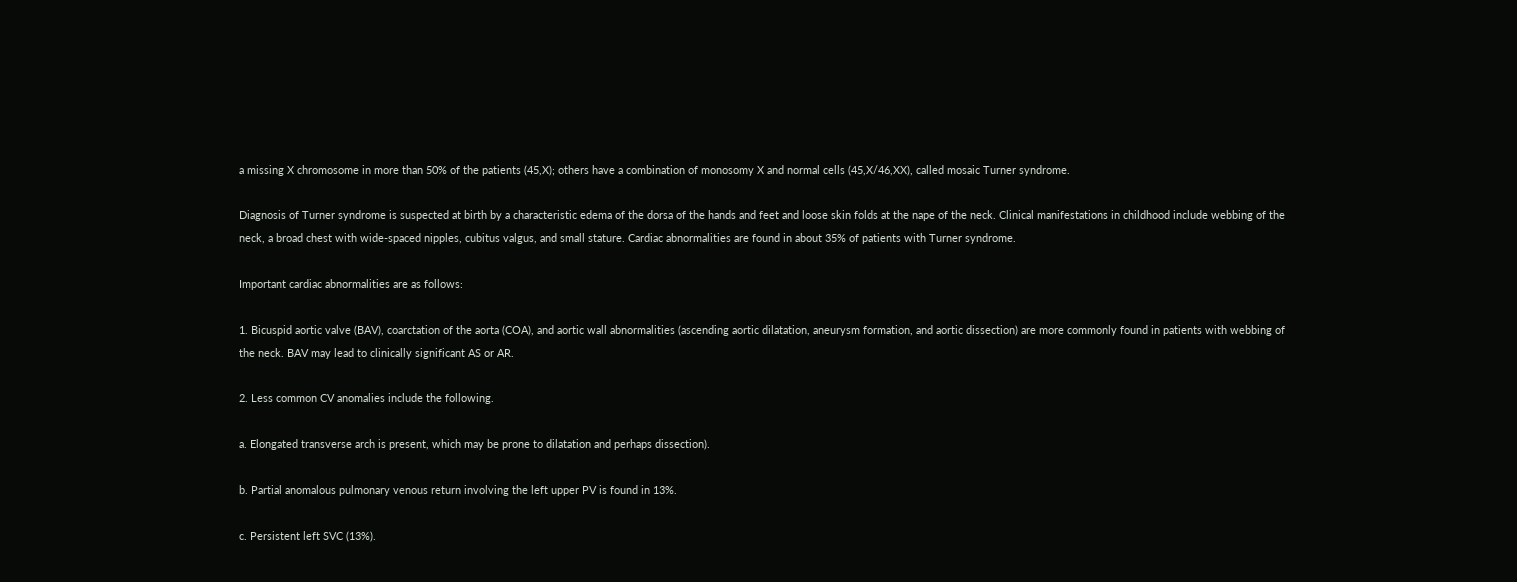a missing X chromosome in more than 50% of the patients (45,X); others have a combination of monosomy X and normal cells (45,X/46,XX), called mosaic Turner syndrome.

Diagnosis of Turner syndrome is suspected at birth by a characteristic edema of the dorsa of the hands and feet and loose skin folds at the nape of the neck. Clinical manifestations in childhood include webbing of the neck, a broad chest with wide-spaced nipples, cubitus valgus, and small stature. Cardiac abnormalities are found in about 35% of patients with Turner syndrome.

Important cardiac abnormalities are as follows:

1. Bicuspid aortic valve (BAV), coarctation of the aorta (COA), and aortic wall abnormalities (ascending aortic dilatation, aneurysm formation, and aortic dissection) are more commonly found in patients with webbing of the neck. BAV may lead to clinically significant AS or AR.

2. Less common CV anomalies include the following.

a. Elongated transverse arch is present, which may be prone to dilatation and perhaps dissection).

b. Partial anomalous pulmonary venous return involving the left upper PV is found in 13%.

c. Persistent left SVC (13%).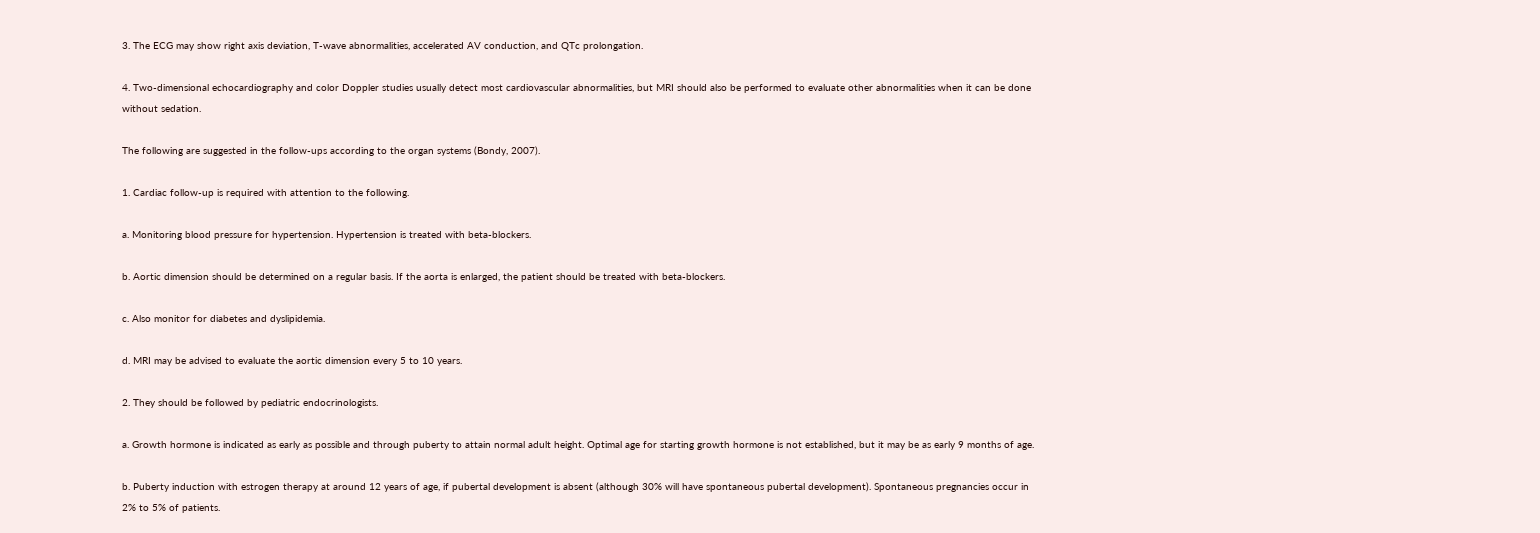3. The ECG may show right axis deviation, T-wave abnormalities, accelerated AV conduction, and QTc prolongation.

4. Two-dimensional echocardiography and color Doppler studies usually detect most cardiovascular abnormalities, but MRI should also be performed to evaluate other abnormalities when it can be done without sedation.

The following are suggested in the follow-ups according to the organ systems (Bondy, 2007).

1. Cardiac follow-up is required with attention to the following.

a. Monitoring blood pressure for hypertension. Hypertension is treated with beta-blockers.

b. Aortic dimension should be determined on a regular basis. If the aorta is enlarged, the patient should be treated with beta-blockers.

c. Also monitor for diabetes and dyslipidemia.

d. MRI may be advised to evaluate the aortic dimension every 5 to 10 years.

2. They should be followed by pediatric endocrinologists.

a. Growth hormone is indicated as early as possible and through puberty to attain normal adult height. Optimal age for starting growth hormone is not established, but it may be as early 9 months of age.

b. Puberty induction with estrogen therapy at around 12 years of age, if pubertal development is absent (although 30% will have spontaneous pubertal development). Spontaneous pregnancies occur in 2% to 5% of patients.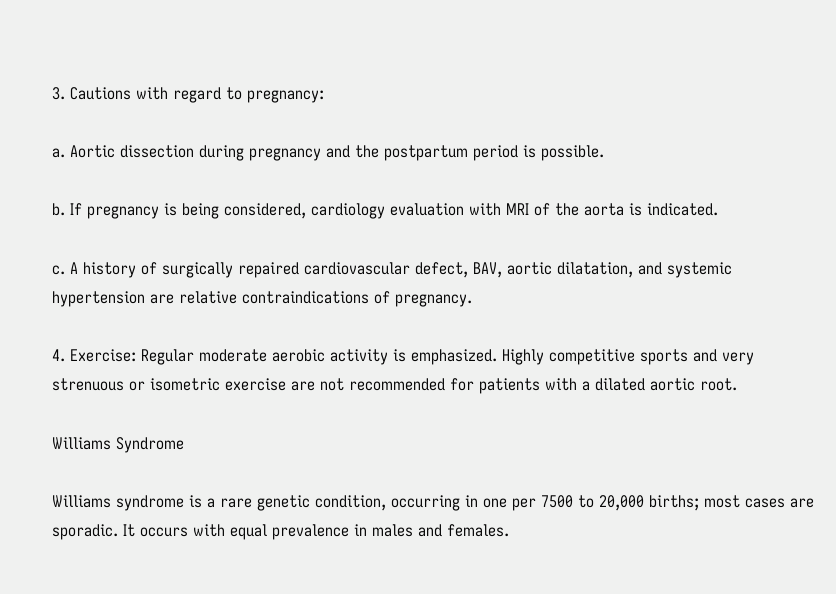3. Cautions with regard to pregnancy:

a. Aortic dissection during pregnancy and the postpartum period is possible.

b. If pregnancy is being considered, cardiology evaluation with MRI of the aorta is indicated.

c. A history of surgically repaired cardiovascular defect, BAV, aortic dilatation, and systemic hypertension are relative contraindications of pregnancy.

4. Exercise: Regular moderate aerobic activity is emphasized. Highly competitive sports and very strenuous or isometric exercise are not recommended for patients with a dilated aortic root.

Williams Syndrome

Williams syndrome is a rare genetic condition, occurring in one per 7500 to 20,000 births; most cases are sporadic. It occurs with equal prevalence in males and females.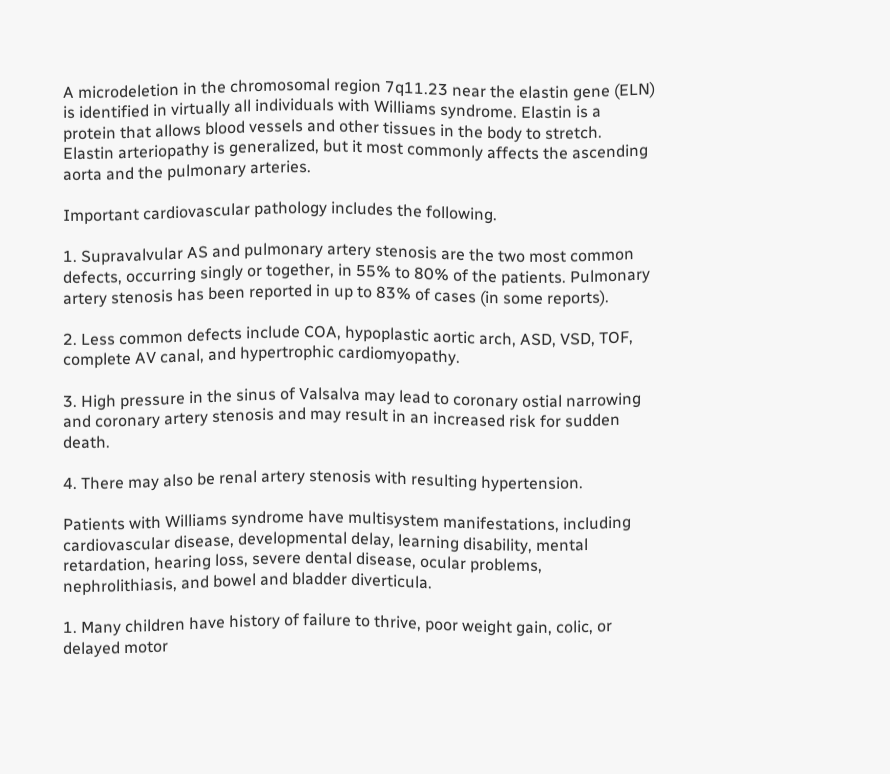A microdeletion in the chromosomal region 7q11.23 near the elastin gene (ELN) is identified in virtually all individuals with Williams syndrome. Elastin is a protein that allows blood vessels and other tissues in the body to stretch. Elastin arteriopathy is generalized, but it most commonly affects the ascending aorta and the pulmonary arteries.

Important cardiovascular pathology includes the following.

1. Supravalvular AS and pulmonary artery stenosis are the two most common defects, occurring singly or together, in 55% to 80% of the patients. Pulmonary artery stenosis has been reported in up to 83% of cases (in some reports).

2. Less common defects include COA, hypoplastic aortic arch, ASD, VSD, TOF, complete AV canal, and hypertrophic cardiomyopathy.

3. High pressure in the sinus of Valsalva may lead to coronary ostial narrowing and coronary artery stenosis and may result in an increased risk for sudden death.

4. There may also be renal artery stenosis with resulting hypertension.

Patients with Williams syndrome have multisystem manifestations, including cardiovascular disease, developmental delay, learning disability, mental retardation, hearing loss, severe dental disease, ocular problems, nephrolithiasis, and bowel and bladder diverticula.

1. Many children have history of failure to thrive, poor weight gain, colic, or delayed motor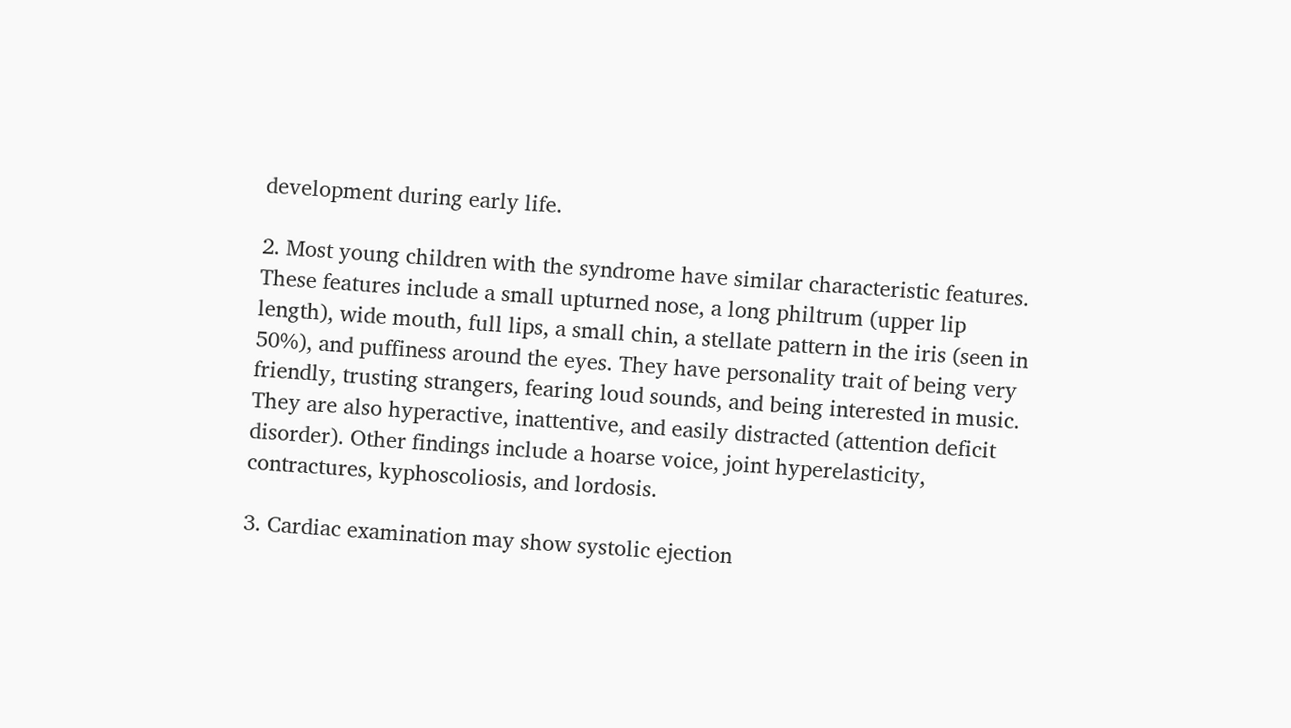development during early life.

2. Most young children with the syndrome have similar characteristic features. These features include a small upturned nose, a long philtrum (upper lip length), wide mouth, full lips, a small chin, a stellate pattern in the iris (seen in 50%), and puffiness around the eyes. They have personality trait of being very friendly, trusting strangers, fearing loud sounds, and being interested in music. They are also hyperactive, inattentive, and easily distracted (attention deficit disorder). Other findings include a hoarse voice, joint hyperelasticity, contractures, kyphoscoliosis, and lordosis.

3. Cardiac examination may show systolic ejection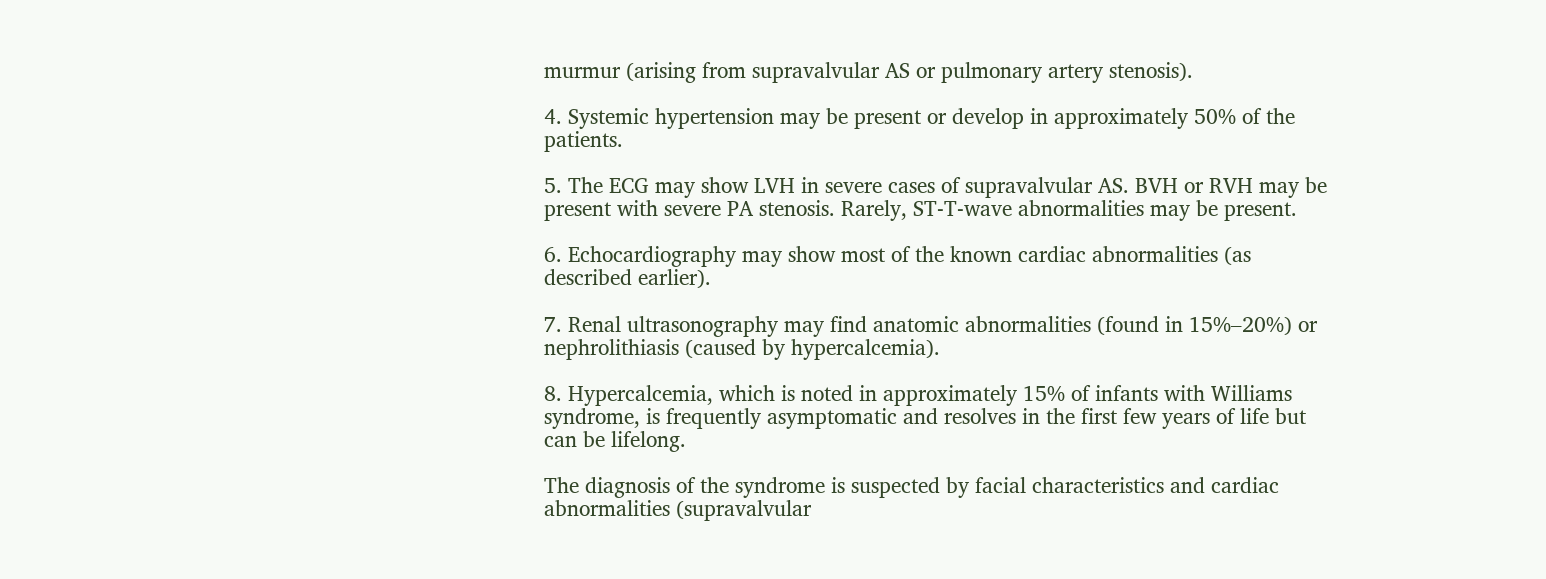murmur (arising from supravalvular AS or pulmonary artery stenosis).

4. Systemic hypertension may be present or develop in approximately 50% of the patients.

5. The ECG may show LVH in severe cases of supravalvular AS. BVH or RVH may be present with severe PA stenosis. Rarely, ST-T-wave abnormalities may be present.

6. Echocardiography may show most of the known cardiac abnormalities (as described earlier).

7. Renal ultrasonography may find anatomic abnormalities (found in 15%–20%) or nephrolithiasis (caused by hypercalcemia).

8. Hypercalcemia, which is noted in approximately 15% of infants with Williams syndrome, is frequently asymptomatic and resolves in the first few years of life but can be lifelong.

The diagnosis of the syndrome is suspected by facial characteristics and cardiac abnormalities (supravalvular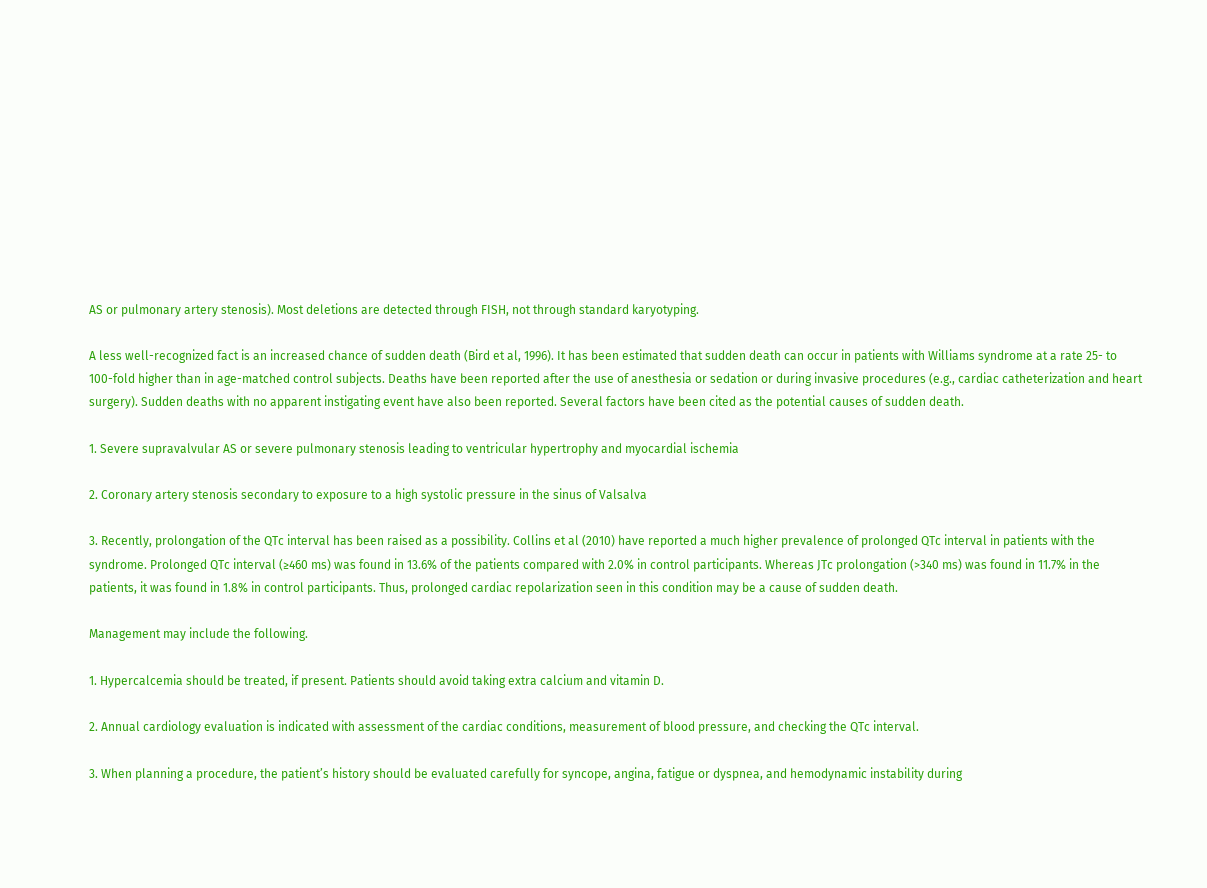AS or pulmonary artery stenosis). Most deletions are detected through FISH, not through standard karyotyping.

A less well-recognized fact is an increased chance of sudden death (Bird et al, 1996). It has been estimated that sudden death can occur in patients with Williams syndrome at a rate 25- to 100-fold higher than in age-matched control subjects. Deaths have been reported after the use of anesthesia or sedation or during invasive procedures (e.g., cardiac catheterization and heart surgery). Sudden deaths with no apparent instigating event have also been reported. Several factors have been cited as the potential causes of sudden death.

1. Severe supravalvular AS or severe pulmonary stenosis leading to ventricular hypertrophy and myocardial ischemia

2. Coronary artery stenosis secondary to exposure to a high systolic pressure in the sinus of Valsalva

3. Recently, prolongation of the QTc interval has been raised as a possibility. Collins et al (2010) have reported a much higher prevalence of prolonged QTc interval in patients with the syndrome. Prolonged QTc interval (≥460 ms) was found in 13.6% of the patients compared with 2.0% in control participants. Whereas JTc prolongation (>340 ms) was found in 11.7% in the patients, it was found in 1.8% in control participants. Thus, prolonged cardiac repolarization seen in this condition may be a cause of sudden death.

Management may include the following.

1. Hypercalcemia should be treated, if present. Patients should avoid taking extra calcium and vitamin D.

2. Annual cardiology evaluation is indicated with assessment of the cardiac conditions, measurement of blood pressure, and checking the QTc interval.

3. When planning a procedure, the patient’s history should be evaluated carefully for syncope, angina, fatigue or dyspnea, and hemodynamic instability during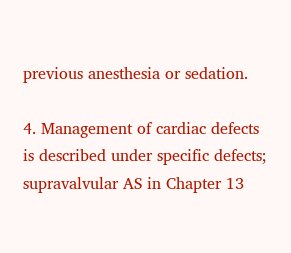previous anesthesia or sedation.

4. Management of cardiac defects is described under specific defects; supravalvular AS in Chapter 13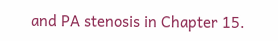and PA stenosis in Chapter 15.